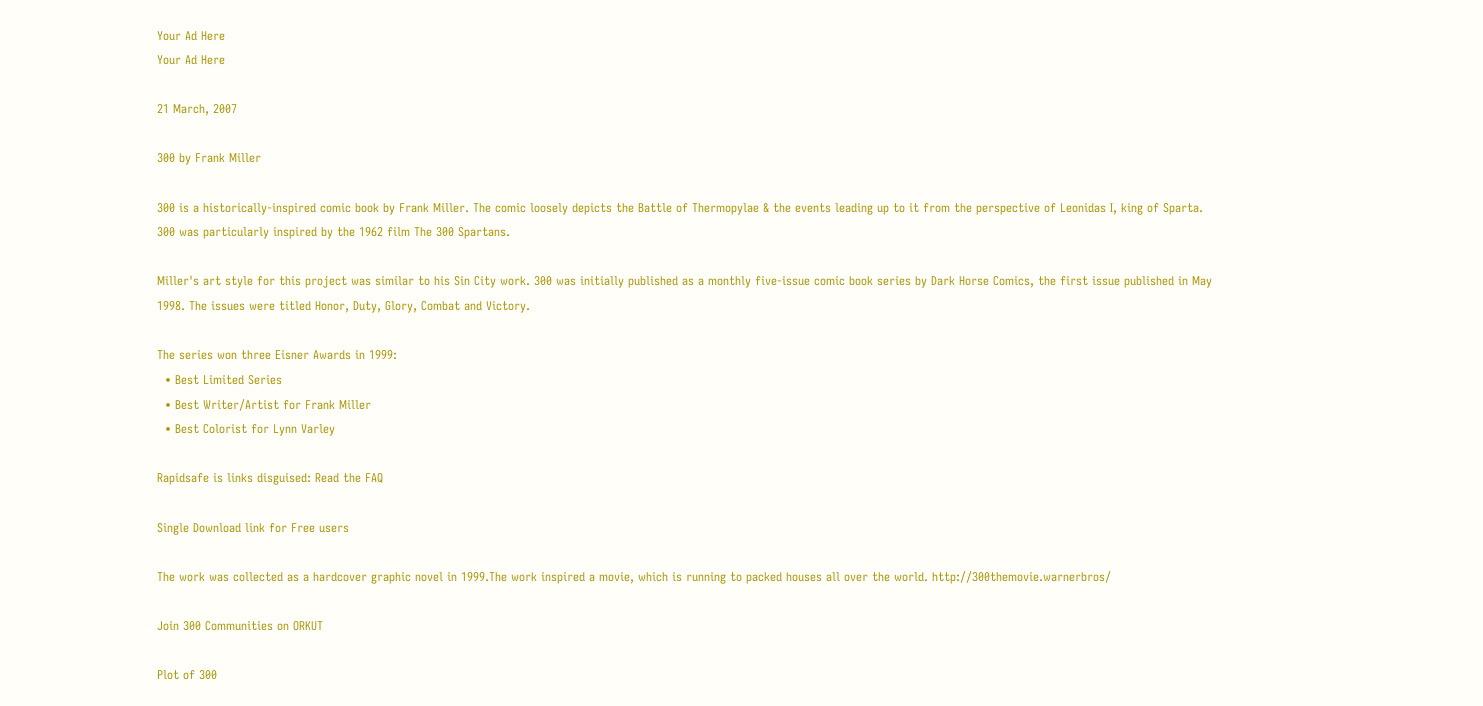Your Ad Here
Your Ad Here

21 March, 2007

300 by Frank Miller

300 is a historically-inspired comic book by Frank Miller. The comic loosely depicts the Battle of Thermopylae & the events leading up to it from the perspective of Leonidas I, king of Sparta. 300 was particularly inspired by the 1962 film The 300 Spartans.

Miller's art style for this project was similar to his Sin City work. 300 was initially published as a monthly five-issue comic book series by Dark Horse Comics, the first issue published in May 1998. The issues were titled Honor, Duty, Glory, Combat and Victory.

The series won three Eisner Awards in 1999:
  • Best Limited Series
  • Best Writer/Artist for Frank Miller
  • Best Colorist for Lynn Varley

Rapidsafe is links disguised: Read the FAQ

Single Download link for Free users

The work was collected as a hardcover graphic novel in 1999.The work inspired a movie, which is running to packed houses all over the world. http://300themovie.warnerbros/

Join 300 Communities on ORKUT

Plot of 300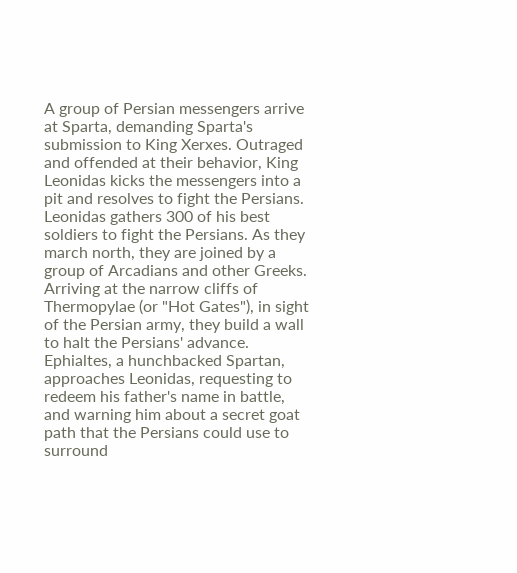A group of Persian messengers arrive at Sparta, demanding Sparta's submission to King Xerxes. Outraged and offended at their behavior, King Leonidas kicks the messengers into a pit and resolves to fight the Persians. Leonidas gathers 300 of his best soldiers to fight the Persians. As they march north, they are joined by a group of Arcadians and other Greeks. Arriving at the narrow cliffs of Thermopylae (or "Hot Gates"), in sight of the Persian army, they build a wall to halt the Persians' advance. Ephialtes, a hunchbacked Spartan, approaches Leonidas, requesting to redeem his father's name in battle, and warning him about a secret goat path that the Persians could use to surround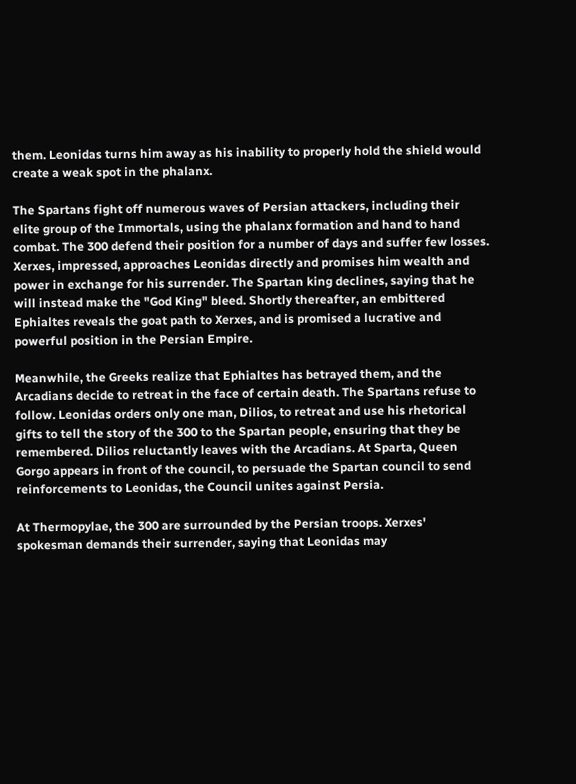them. Leonidas turns him away as his inability to properly hold the shield would create a weak spot in the phalanx.

The Spartans fight off numerous waves of Persian attackers, including their elite group of the Immortals, using the phalanx formation and hand to hand combat. The 300 defend their position for a number of days and suffer few losses. Xerxes, impressed, approaches Leonidas directly and promises him wealth and power in exchange for his surrender. The Spartan king declines, saying that he will instead make the "God King" bleed. Shortly thereafter, an embittered Ephialtes reveals the goat path to Xerxes, and is promised a lucrative and powerful position in the Persian Empire.

Meanwhile, the Greeks realize that Ephialtes has betrayed them, and the Arcadians decide to retreat in the face of certain death. The Spartans refuse to follow. Leonidas orders only one man, Dilios, to retreat and use his rhetorical gifts to tell the story of the 300 to the Spartan people, ensuring that they be remembered. Dilios reluctantly leaves with the Arcadians. At Sparta, Queen Gorgo appears in front of the council, to persuade the Spartan council to send reinforcements to Leonidas, the Council unites against Persia.

At Thermopylae, the 300 are surrounded by the Persian troops. Xerxes' spokesman demands their surrender, saying that Leonidas may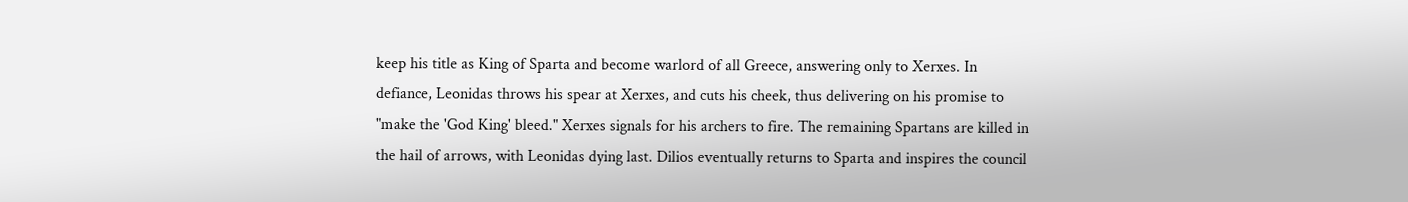keep his title as King of Sparta and become warlord of all Greece, answering only to Xerxes. In defiance, Leonidas throws his spear at Xerxes, and cuts his cheek, thus delivering on his promise to "make the 'God King' bleed." Xerxes signals for his archers to fire. The remaining Spartans are killed in the hail of arrows, with Leonidas dying last. Dilios eventually returns to Sparta and inspires the council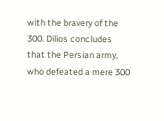with the bravery of the 300. Dilios concludes that the Persian army, who defeated a mere 300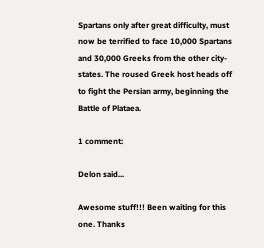Spartans only after great difficulty, must now be terrified to face 10,000 Spartans and 30,000 Greeks from the other city-states. The roused Greek host heads off to fight the Persian army, beginning the Battle of Plataea.

1 comment:

Delon said...

Awesome stuff!!! Been waiting for this one. Thanks